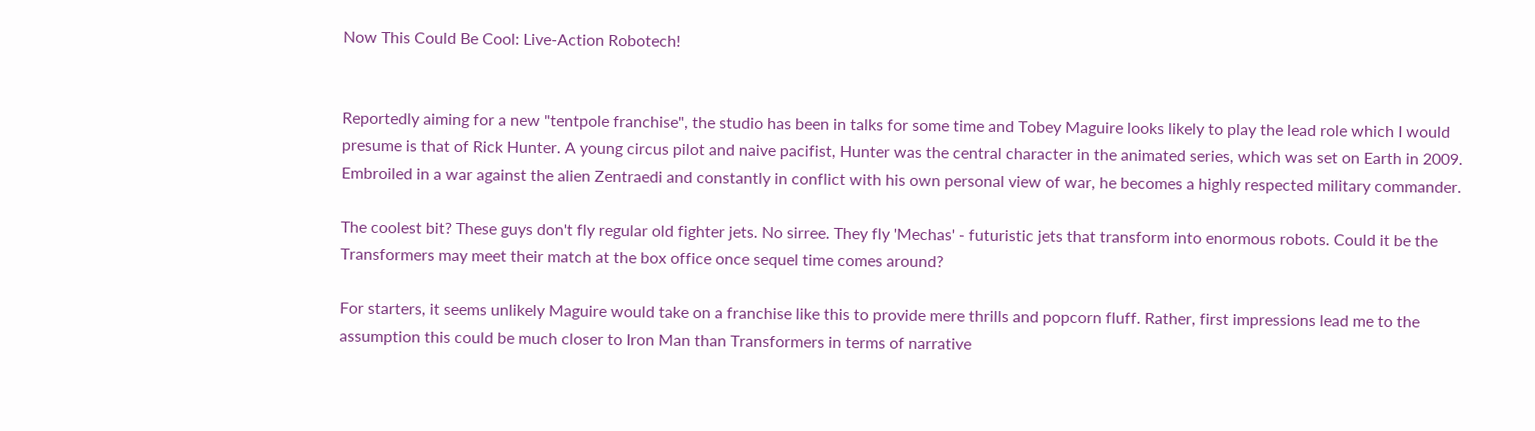Now This Could Be Cool: Live-Action Robotech!


Reportedly aiming for a new "tentpole franchise", the studio has been in talks for some time and Tobey Maguire looks likely to play the lead role which I would presume is that of Rick Hunter. A young circus pilot and naive pacifist, Hunter was the central character in the animated series, which was set on Earth in 2009. Embroiled in a war against the alien Zentraedi and constantly in conflict with his own personal view of war, he becomes a highly respected military commander.

The coolest bit? These guys don't fly regular old fighter jets. No sirree. They fly 'Mechas' - futuristic jets that transform into enormous robots. Could it be the Transformers may meet their match at the box office once sequel time comes around?

For starters, it seems unlikely Maguire would take on a franchise like this to provide mere thrills and popcorn fluff. Rather, first impressions lead me to the assumption this could be much closer to Iron Man than Transformers in terms of narrative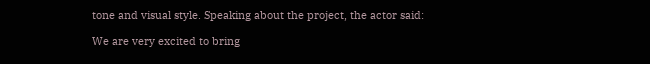tone and visual style. Speaking about the project, the actor said:

We are very excited to bring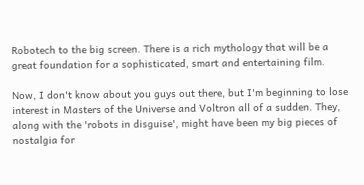Robotech to the big screen. There is a rich mythology that will be a great foundation for a sophisticated, smart and entertaining film.

Now, I don't know about you guys out there, but I'm beginning to lose interest in Masters of the Universe and Voltron all of a sudden. They, along with the 'robots in disguise', might have been my big pieces of nostalgia for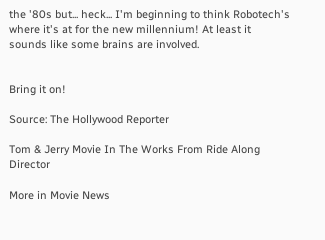the '80s but... heck... I'm beginning to think Robotech's where it's at for the new millennium! At least it sounds like some brains are involved.


Bring it on!

Source: The Hollywood Reporter

Tom & Jerry Movie In The Works From Ride Along Director

More in Movie News